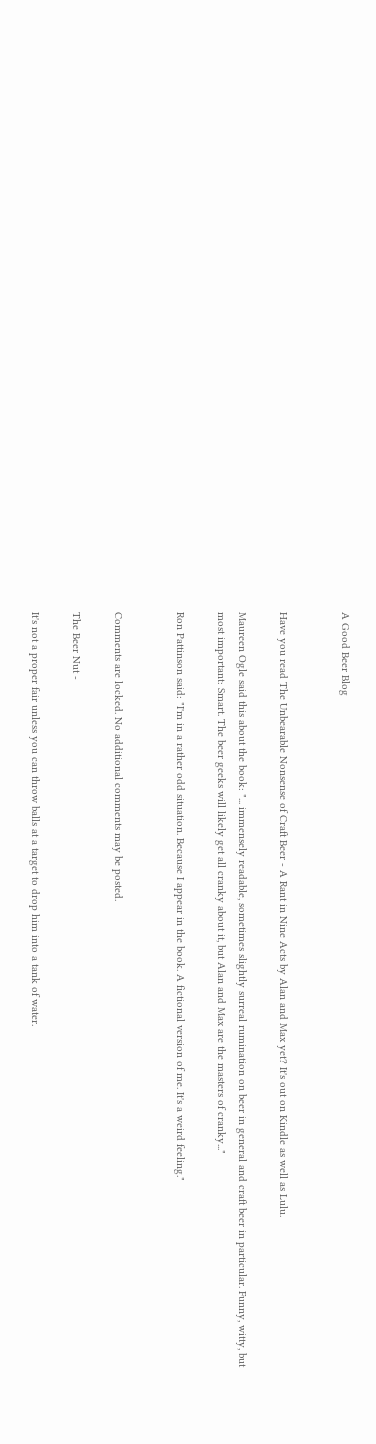A Good Beer Blog


Have you read The Unbearable Nonsense of Craft Beer - A Rant in Nine Acts by Alan and Max yet? It's out on Kindle as well as Lulu.

Maureen Ogle said this about the book: "... immensely readable, sometimes slightly surreal rumination on beer in general and craft beer in particular. Funny, witty, but most important: Smart. The beer geeks will likely get all cranky about it, but Alan and Max are the masters of cranky..."

Ron Pattinson said: "I'm in a rather odd situation. Because I appear in the book. A fictional version of me. It's a weird feeling."


Comments are locked. No additional comments may be posted.

The Beer Nut -

It's not a proper fair unless you can throw balls at a target to drop him into a tank of water.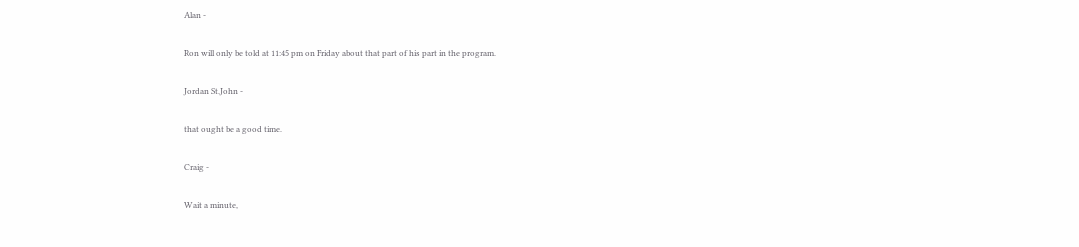Alan -

Ron will only be told at 11:45 pm on Friday about that part of his part in the program.

Jordan St.John -

that ought be a good time.

Craig -

Wait a minute,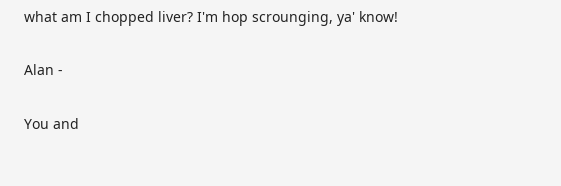what am I chopped liver? I'm hop scrounging, ya' know!

Alan -

You and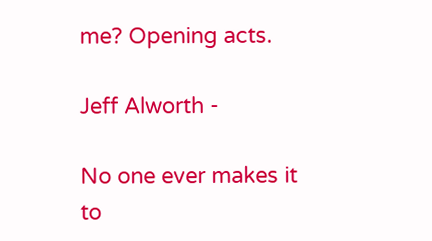me? Opening acts.

Jeff Alworth -

No one ever makes it to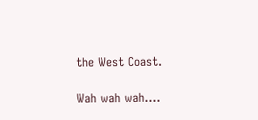the West Coast.

Wah wah wah....